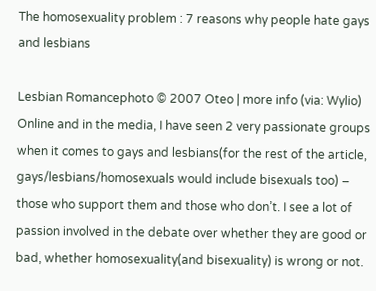The homosexuality problem : 7 reasons why people hate gays and lesbians

Lesbian Romancephoto © 2007 Oteo | more info (via: Wylio) Online and in the media, I have seen 2 very passionate groups when it comes to gays and lesbians(for the rest of the article, gays/lesbians/homosexuals would include bisexuals too) – those who support them and those who don’t. I see a lot of passion involved in the debate over whether they are good or bad, whether homosexuality(and bisexuality) is wrong or not.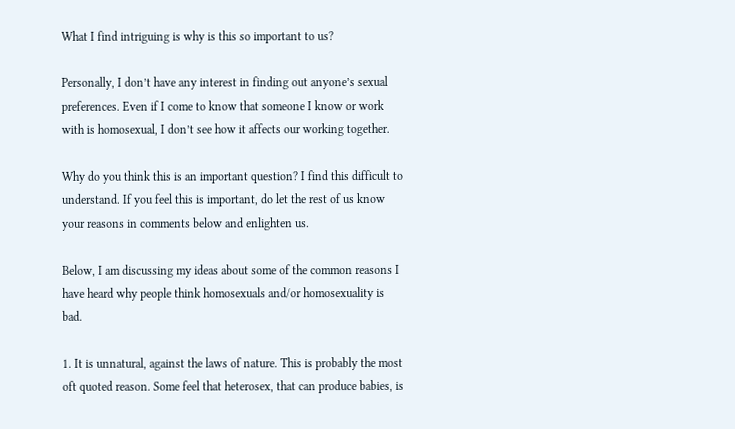What I find intriguing is why is this so important to us?

Personally, I don’t have any interest in finding out anyone’s sexual preferences. Even if I come to know that someone I know or work with is homosexual, I don’t see how it affects our working together.

Why do you think this is an important question? I find this difficult to understand. If you feel this is important, do let the rest of us know your reasons in comments below and enlighten us.

Below, I am discussing my ideas about some of the common reasons I have heard why people think homosexuals and/or homosexuality is bad.

1. It is unnatural, against the laws of nature. This is probably the most oft quoted reason. Some feel that heterosex, that can produce babies, is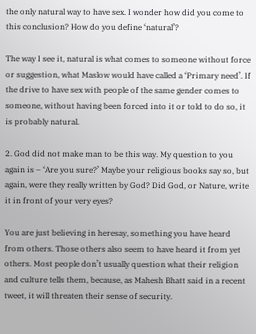the only natural way to have sex. I wonder how did you come to this conclusion? How do you define ‘natural’?

The way I see it, natural is what comes to someone without force or suggestion, what Maslow would have called a ‘Primary need’. If the drive to have sex with people of the same gender comes to someone, without having been forced into it or told to do so, it is probably natural.

2. God did not make man to be this way. My question to you again is – ‘Are you sure?’ Maybe your religious books say so, but again, were they really written by God? Did God, or Nature, write it in front of your very eyes?

You are just believing in heresay, something you have heard from others. Those others also seem to have heard it from yet others. Most people don’t usually question what their religion and culture tells them, because, as Mahesh Bhatt said in a recent tweet, it will threaten their sense of security.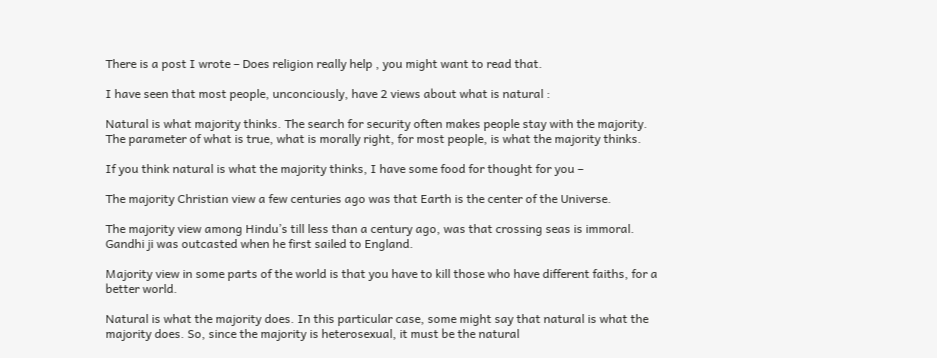There is a post I wrote – Does religion really help , you might want to read that.

I have seen that most people, unconciously, have 2 views about what is natural :

Natural is what majority thinks. The search for security often makes people stay with the majority. The parameter of what is true, what is morally right, for most people, is what the majority thinks.

If you think natural is what the majority thinks, I have some food for thought for you –

The majority Christian view a few centuries ago was that Earth is the center of the Universe.

The majority view among Hindu’s till less than a century ago, was that crossing seas is immoral. Gandhi ji was outcasted when he first sailed to England.

Majority view in some parts of the world is that you have to kill those who have different faiths, for a better world.

Natural is what the majority does. In this particular case, some might say that natural is what the majority does. So, since the majority is heterosexual, it must be the natural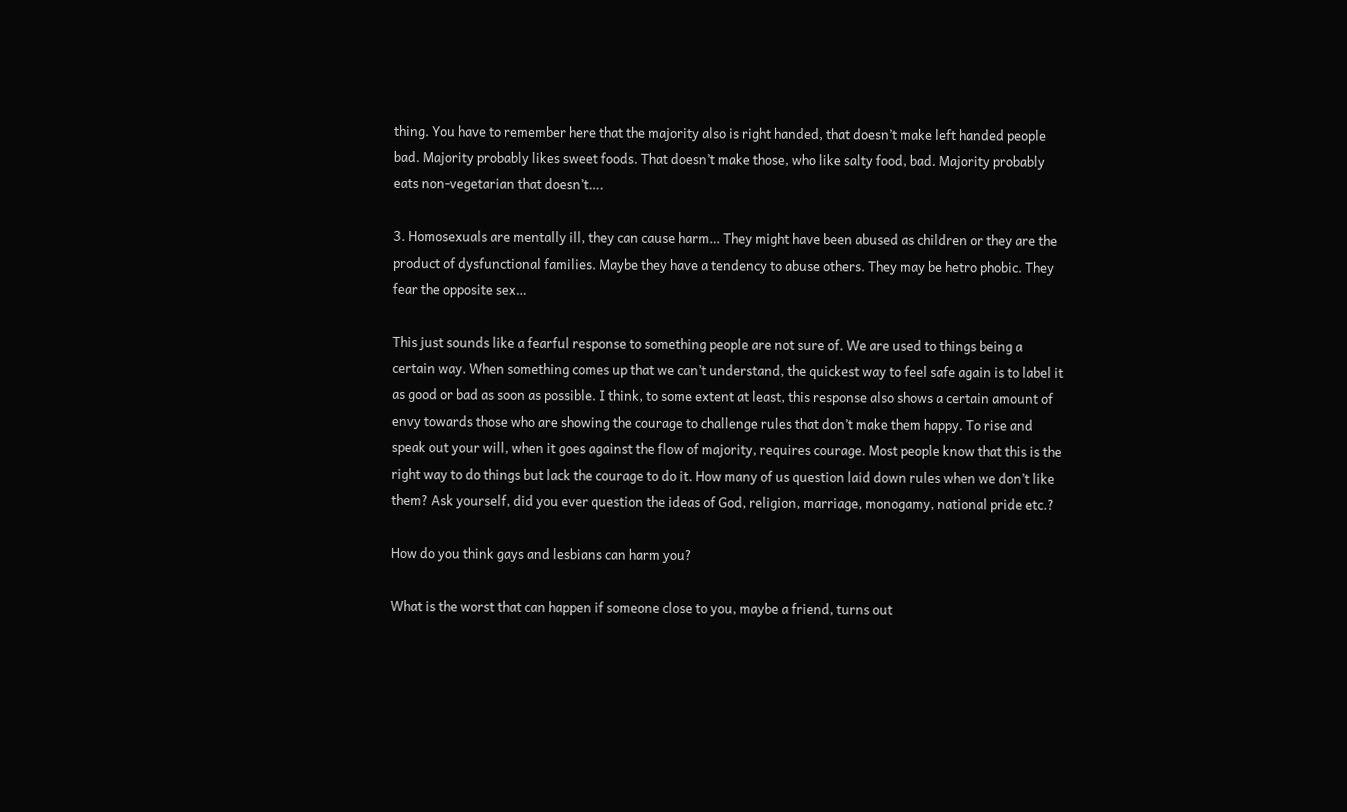thing. You have to remember here that the majority also is right handed, that doesn’t make left handed people bad. Majority probably likes sweet foods. That doesn’t make those, who like salty food, bad. Majority probably eats non-vegetarian that doesn’t….

3. Homosexuals are mentally ill, they can cause harm… They might have been abused as children or they are the product of dysfunctional families. Maybe they have a tendency to abuse others. They may be hetro phobic. They fear the opposite sex…

This just sounds like a fearful response to something people are not sure of. We are used to things being a certain way. When something comes up that we can’t understand, the quickest way to feel safe again is to label it as good or bad as soon as possible. I think, to some extent at least, this response also shows a certain amount of envy towards those who are showing the courage to challenge rules that don’t make them happy. To rise and speak out your will, when it goes against the flow of majority, requires courage. Most people know that this is the right way to do things but lack the courage to do it. How many of us question laid down rules when we don’t like them? Ask yourself, did you ever question the ideas of God, religion, marriage, monogamy, national pride etc.?

How do you think gays and lesbians can harm you?

What is the worst that can happen if someone close to you, maybe a friend, turns out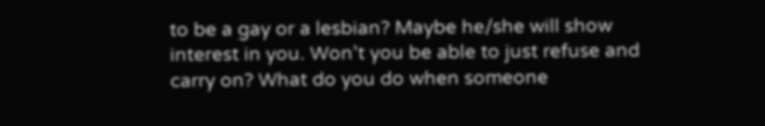to be a gay or a lesbian? Maybe he/she will show interest in you. Won’t you be able to just refuse and carry on? What do you do when someone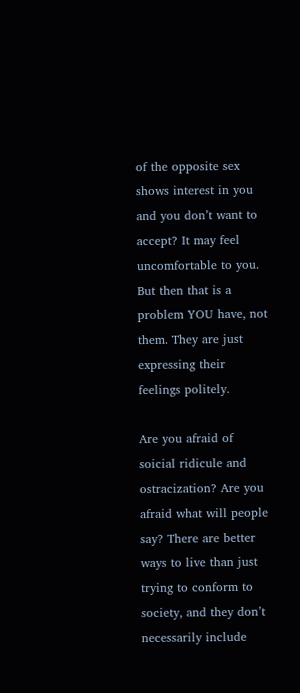of the opposite sex shows interest in you and you don’t want to accept? It may feel uncomfortable to you. But then that is a problem YOU have, not them. They are just expressing their feelings politely.

Are you afraid of soicial ridicule and ostracization? Are you afraid what will people say? There are better ways to live than just trying to conform to society, and they don’t necessarily include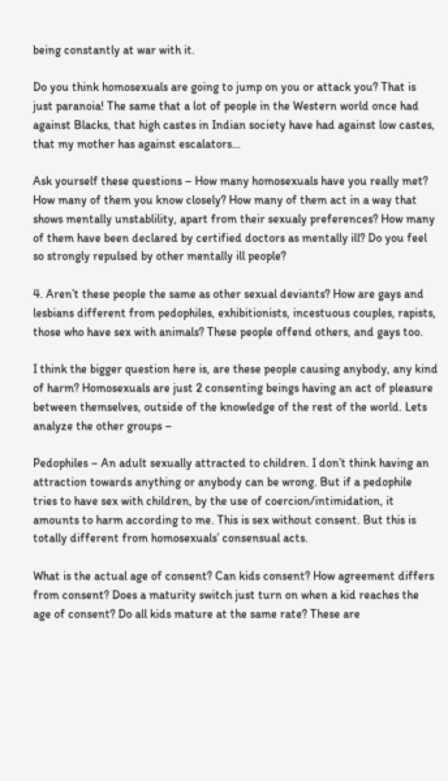being constantly at war with it.

Do you think homosexuals are going to jump on you or attack you? That is just paranoia! The same that a lot of people in the Western world once had against Blacks, that high castes in Indian society have had against low castes, that my mother has against escalators…

Ask yourself these questions – How many homosexuals have you really met? How many of them you know closely? How many of them act in a way that shows mentally unstablility, apart from their sexualy preferences? How many of them have been declared by certified doctors as mentally ill? Do you feel so strongly repulsed by other mentally ill people?

4. Aren’t these people the same as other sexual deviants? How are gays and lesbians different from pedophiles, exhibitionists, incestuous couples, rapists, those who have sex with animals? These people offend others, and gays too.

I think the bigger question here is, are these people causing anybody, any kind of harm? Homosexuals are just 2 consenting beings having an act of pleasure between themselves, outside of the knowledge of the rest of the world. Lets analyze the other groups –

Pedophiles – An adult sexually attracted to children. I don’t think having an attraction towards anything or anybody can be wrong. But if a pedophile tries to have sex with children, by the use of coercion/intimidation, it amounts to harm according to me. This is sex without consent. But this is totally different from homosexuals’ consensual acts.

What is the actual age of consent? Can kids consent? How agreement differs from consent? Does a maturity switch just turn on when a kid reaches the age of consent? Do all kids mature at the same rate? These are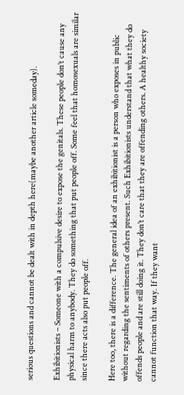serious questions and cannot be dealt with in depth here(maybe another article someday).

Exhibitionists – Someone with a compulsive desire to expose the genitals. These people don’t cause any physical harm to anybody. They do something that put people off. Some feel that homosexuals are similar since there acts also put people off.

Here too, there is a difference. The general idea of an exhibitionist is a person who exposes in public without regarding the sentiments of others present. Such Exhibitionists understand that what they do offends people and are still doing it. They don’t care that they are offending others. A healthy society cannot function that way. If they want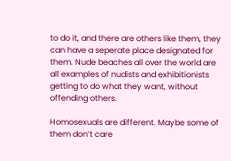to do it, and there are others like them, they can have a seperate place designated for them. Nude beaches all over the world are all examples of nudists and exhibitionists getting to do what they want, without offending others.

Homosexuals are different. Maybe some of them don’t care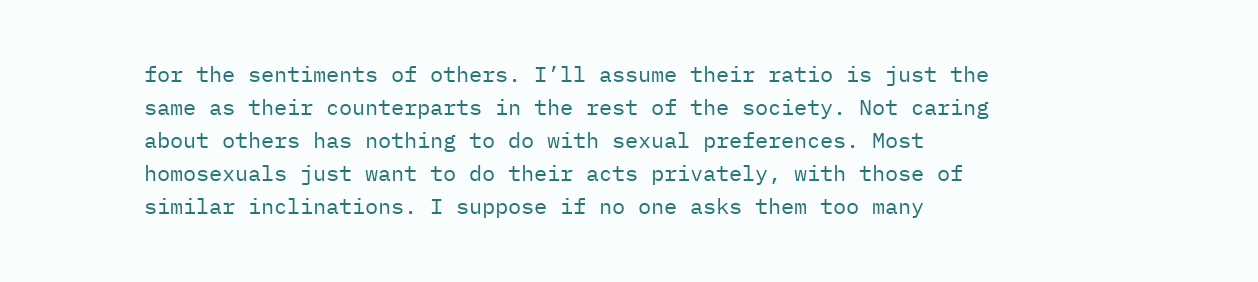for the sentiments of others. I’ll assume their ratio is just the same as their counterparts in the rest of the society. Not caring about others has nothing to do with sexual preferences. Most homosexuals just want to do their acts privately, with those of similar inclinations. I suppose if no one asks them too many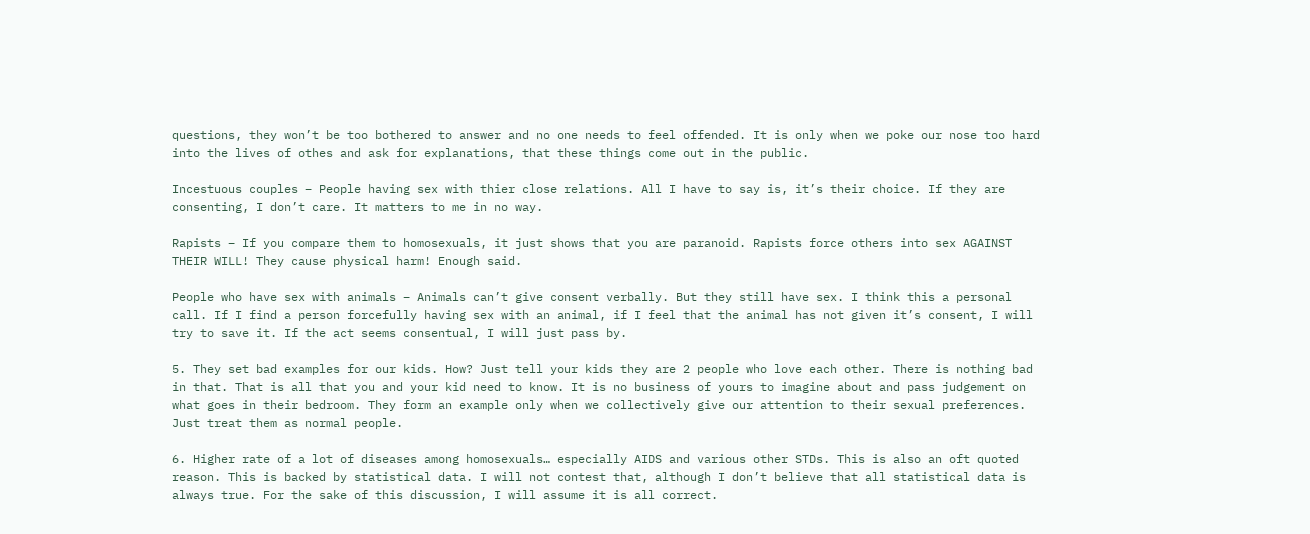questions, they won’t be too bothered to answer and no one needs to feel offended. It is only when we poke our nose too hard into the lives of othes and ask for explanations, that these things come out in the public.

Incestuous couples – People having sex with thier close relations. All I have to say is, it’s their choice. If they are consenting, I don’t care. It matters to me in no way.

Rapists – If you compare them to homosexuals, it just shows that you are paranoid. Rapists force others into sex AGAINST THEIR WILL! They cause physical harm! Enough said.

People who have sex with animals – Animals can’t give consent verbally. But they still have sex. I think this a personal call. If I find a person forcefully having sex with an animal, if I feel that the animal has not given it’s consent, I will try to save it. If the act seems consentual, I will just pass by.

5. They set bad examples for our kids. How? Just tell your kids they are 2 people who love each other. There is nothing bad in that. That is all that you and your kid need to know. It is no business of yours to imagine about and pass judgement on what goes in their bedroom. They form an example only when we collectively give our attention to their sexual preferences. Just treat them as normal people.

6. Higher rate of a lot of diseases among homosexuals… especially AIDS and various other STDs. This is also an oft quoted reason. This is backed by statistical data. I will not contest that, although I don’t believe that all statistical data is always true. For the sake of this discussion, I will assume it is all correct.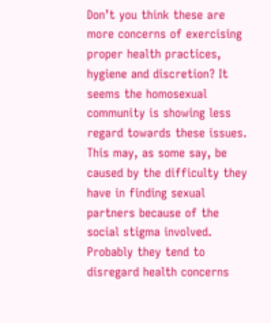Don’t you think these are more concerns of exercising proper health practices, hygiene and discretion? It seems the homosexual community is showing less regard towards these issues. This may, as some say, be caused by the difficulty they have in finding sexual partners because of the social stigma involved. Probably they tend to disregard health concerns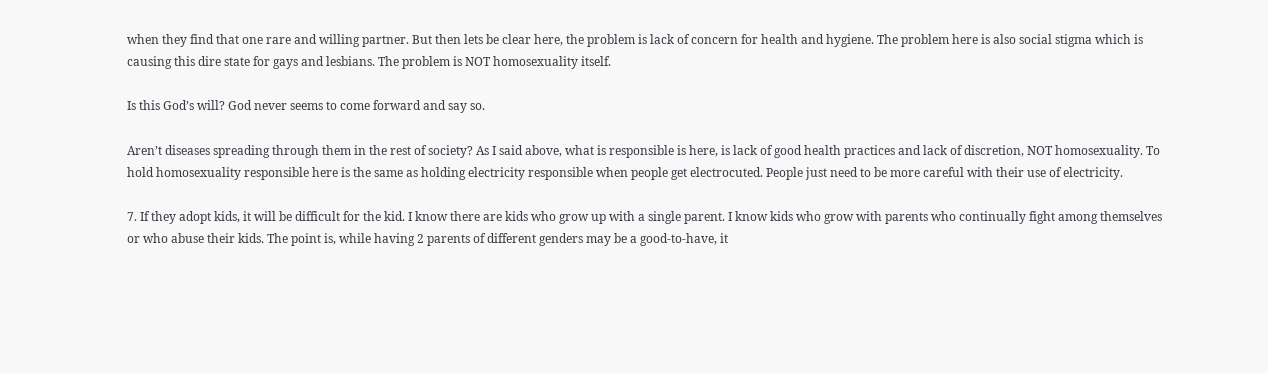when they find that one rare and willing partner. But then lets be clear here, the problem is lack of concern for health and hygiene. The problem here is also social stigma which is causing this dire state for gays and lesbians. The problem is NOT homosexuality itself.

Is this God’s will? God never seems to come forward and say so.

Aren’t diseases spreading through them in the rest of society? As I said above, what is responsible is here, is lack of good health practices and lack of discretion, NOT homosexuality. To hold homosexuality responsible here is the same as holding electricity responsible when people get electrocuted. People just need to be more careful with their use of electricity.

7. If they adopt kids, it will be difficult for the kid. I know there are kids who grow up with a single parent. I know kids who grow with parents who continually fight among themselves or who abuse their kids. The point is, while having 2 parents of different genders may be a good-to-have, it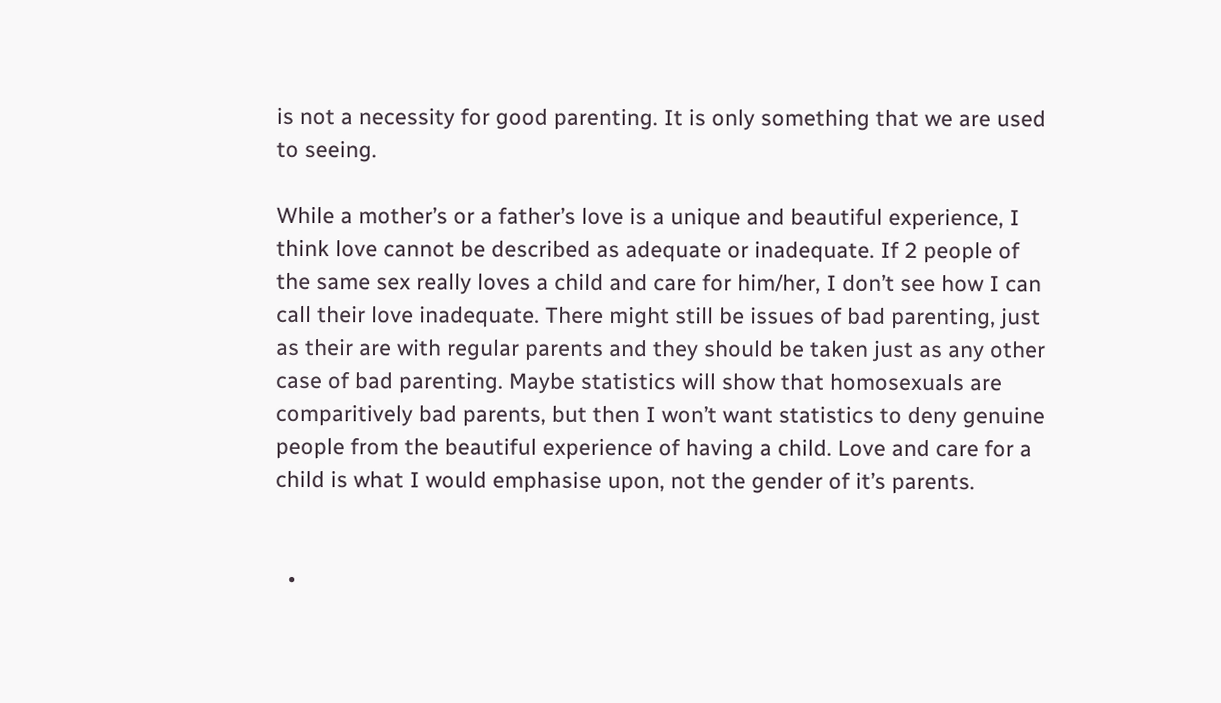is not a necessity for good parenting. It is only something that we are used to seeing.

While a mother’s or a father’s love is a unique and beautiful experience, I think love cannot be described as adequate or inadequate. If 2 people of the same sex really loves a child and care for him/her, I don’t see how I can call their love inadequate. There might still be issues of bad parenting, just as their are with regular parents and they should be taken just as any other case of bad parenting. Maybe statistics will show that homosexuals are comparitively bad parents, but then I won’t want statistics to deny genuine people from the beautiful experience of having a child. Love and care for a child is what I would emphasise upon, not the gender of it’s parents.


  •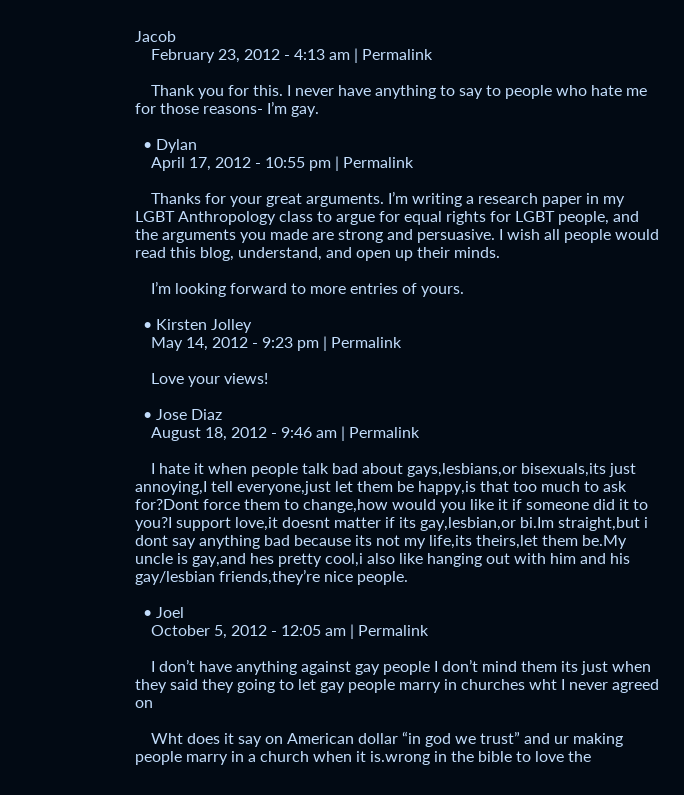Jacob
    February 23, 2012 - 4:13 am | Permalink

    Thank you for this. I never have anything to say to people who hate me for those reasons- I’m gay.

  • Dylan
    April 17, 2012 - 10:55 pm | Permalink

    Thanks for your great arguments. I’m writing a research paper in my LGBT Anthropology class to argue for equal rights for LGBT people, and the arguments you made are strong and persuasive. I wish all people would read this blog, understand, and open up their minds.

    I’m looking forward to more entries of yours.

  • Kirsten Jolley
    May 14, 2012 - 9:23 pm | Permalink

    Love your views!

  • Jose Diaz
    August 18, 2012 - 9:46 am | Permalink

    I hate it when people talk bad about gays,lesbians,or bisexuals,its just annoying,I tell everyone,just let them be happy,is that too much to ask for?Dont force them to change,how would you like it if someone did it to you?I support love,it doesnt matter if its gay,lesbian,or bi.Im straight,but i dont say anything bad because its not my life,its theirs,let them be.My uncle is gay,and hes pretty cool,i also like hanging out with him and his gay/lesbian friends,they’re nice people.

  • Joel
    October 5, 2012 - 12:05 am | Permalink

    I don’t have anything against gay people I don’t mind them its just when they said they going to let gay people marry in churches wht I never agreed on

    Wht does it say on American dollar “in god we trust” and ur making people marry in a church when it is.wrong in the bible to love the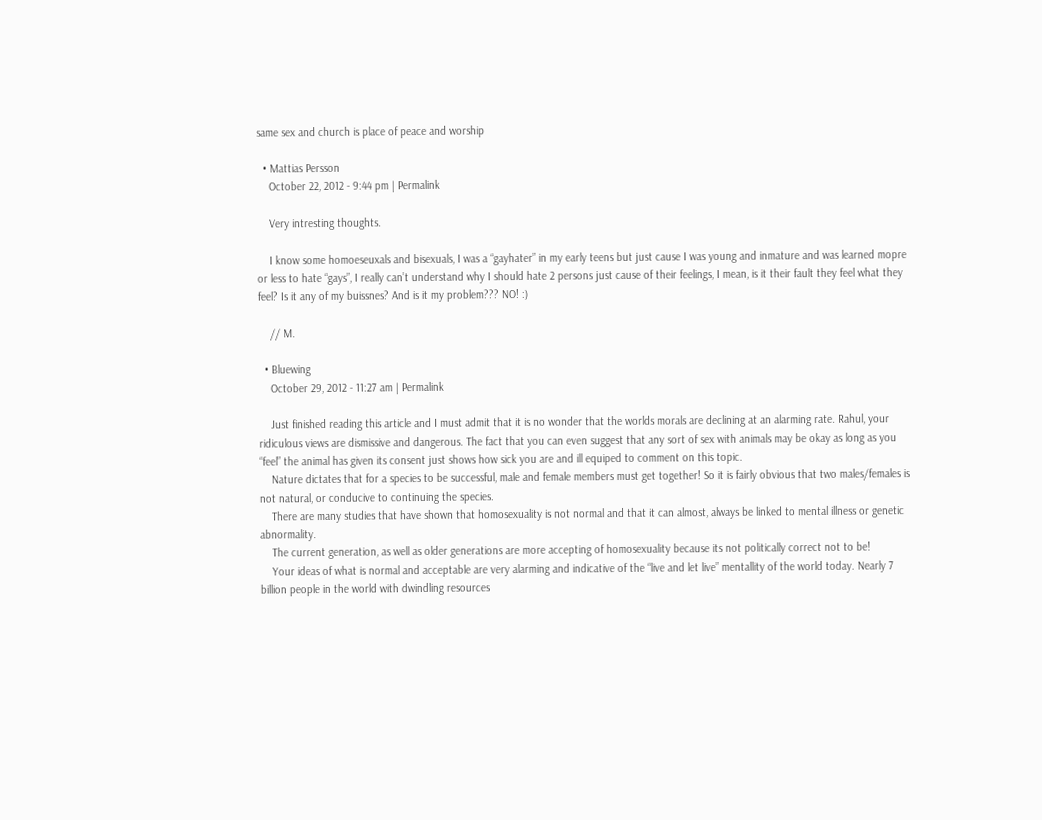same sex and church is place of peace and worship

  • Mattias Persson
    October 22, 2012 - 9:44 pm | Permalink

    Very intresting thoughts.

    I know some homoeseuxals and bisexuals, I was a “gayhater” in my early teens but just cause I was young and inmature and was learned mopre or less to hate “gays”, I really can’t understand why I should hate 2 persons just cause of their feelings, I mean, is it their fault they feel what they feel? Is it any of my buissnes? And is it my problem??? NO! :)

    // M.

  • Bluewing
    October 29, 2012 - 11:27 am | Permalink

    Just finished reading this article and I must admit that it is no wonder that the worlds morals are declining at an alarming rate. Rahul, your ridiculous views are dismissive and dangerous. The fact that you can even suggest that any sort of sex with animals may be okay as long as you “feel” the animal has given its consent just shows how sick you are and ill equiped to comment on this topic.
    Nature dictates that for a species to be successful, male and female members must get together! So it is fairly obvious that two males/females is not natural, or conducive to continuing the species.
    There are many studies that have shown that homosexuality is not normal and that it can almost, always be linked to mental illness or genetic abnormality.
    The current generation, as well as older generations are more accepting of homosexuality because its not politically correct not to be!
    Your ideas of what is normal and acceptable are very alarming and indicative of the “live and let live” mentallity of the world today. Nearly 7 billion people in the world with dwindling resources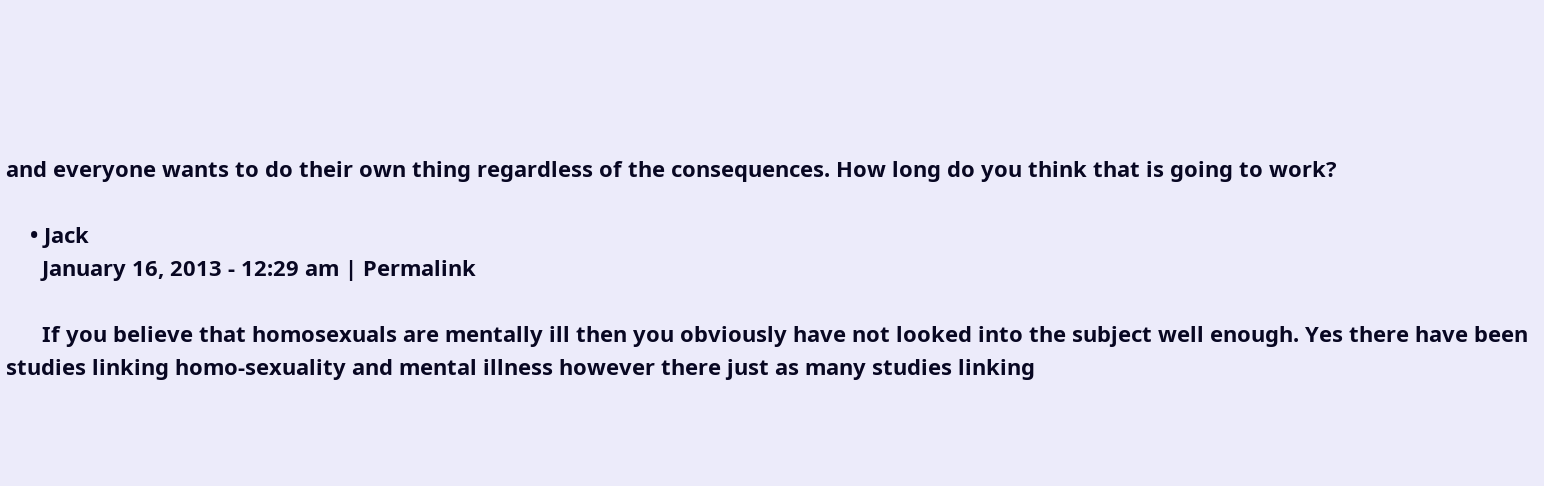and everyone wants to do their own thing regardless of the consequences. How long do you think that is going to work?

    • Jack
      January 16, 2013 - 12:29 am | Permalink

      If you believe that homosexuals are mentally ill then you obviously have not looked into the subject well enough. Yes there have been studies linking homo-sexuality and mental illness however there just as many studies linking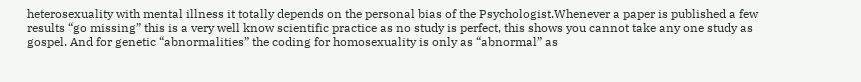heterosexuality with mental illness it totally depends on the personal bias of the Psychologist.Whenever a paper is published a few results “go missing” this is a very well know scientific practice as no study is perfect, this shows you cannot take any one study as gospel. And for genetic “abnormalities” the coding for homosexuality is only as “abnormal” as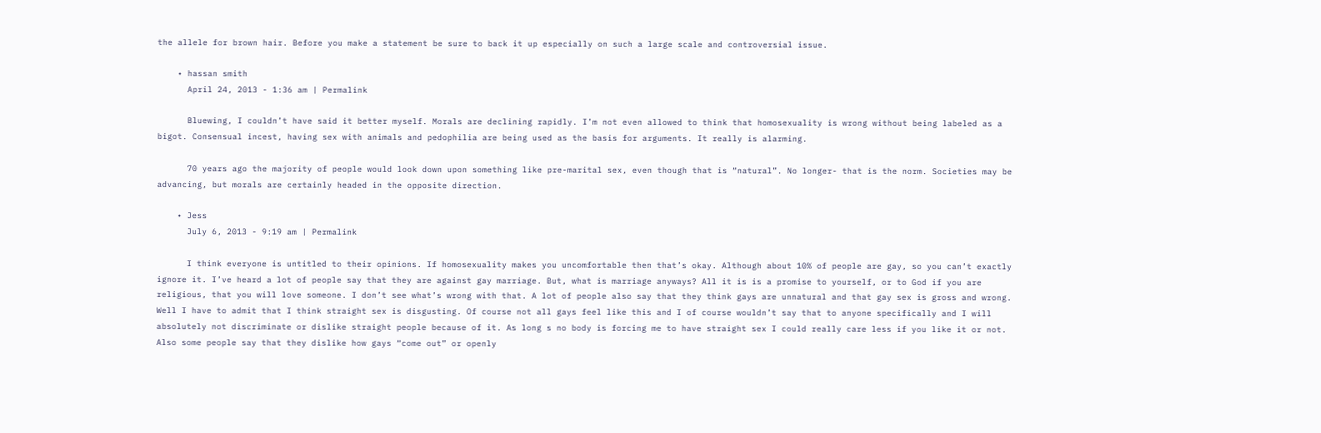the allele for brown hair. Before you make a statement be sure to back it up especially on such a large scale and controversial issue.

    • hassan smith
      April 24, 2013 - 1:36 am | Permalink

      Bluewing, I couldn’t have said it better myself. Morals are declining rapidly. I’m not even allowed to think that homosexuality is wrong without being labeled as a bigot. Consensual incest, having sex with animals and pedophilia are being used as the basis for arguments. It really is alarming.

      70 years ago the majority of people would look down upon something like pre-marital sex, even though that is “natural”. No longer- that is the norm. Societies may be advancing, but morals are certainly headed in the opposite direction.

    • Jess
      July 6, 2013 - 9:19 am | Permalink

      I think everyone is untitled to their opinions. If homosexuality makes you uncomfortable then that’s okay. Although about 10% of people are gay, so you can’t exactly ignore it. I’ve heard a lot of people say that they are against gay marriage. But, what is marriage anyways? All it is is a promise to yourself, or to God if you are religious, that you will love someone. I don’t see what’s wrong with that. A lot of people also say that they think gays are unnatural and that gay sex is gross and wrong. Well I have to admit that I think straight sex is disgusting. Of course not all gays feel like this and I of course wouldn’t say that to anyone specifically and I will absolutely not discriminate or dislike straight people because of it. As long s no body is forcing me to have straight sex I could really care less if you like it or not. Also some people say that they dislike how gays “come out” or openly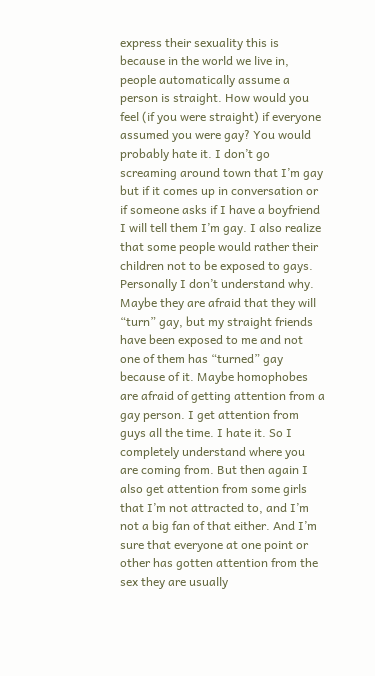express their sexuality this is because in the world we live in, people automatically assume a person is straight. How would you feel (if you were straight) if everyone assumed you were gay? You would probably hate it. I don’t go screaming around town that I’m gay but if it comes up in conversation or if someone asks if I have a boyfriend I will tell them I’m gay. I also realize that some people would rather their children not to be exposed to gays. Personally I don’t understand why. Maybe they are afraid that they will “turn” gay, but my straight friends have been exposed to me and not one of them has “turned” gay because of it. Maybe homophobes are afraid of getting attention from a gay person. I get attention from guys all the time. I hate it. So I completely understand where you are coming from. But then again I also get attention from some girls that I’m not attracted to, and I’m not a big fan of that either. And I’m sure that everyone at one point or other has gotten attention from the sex they are usually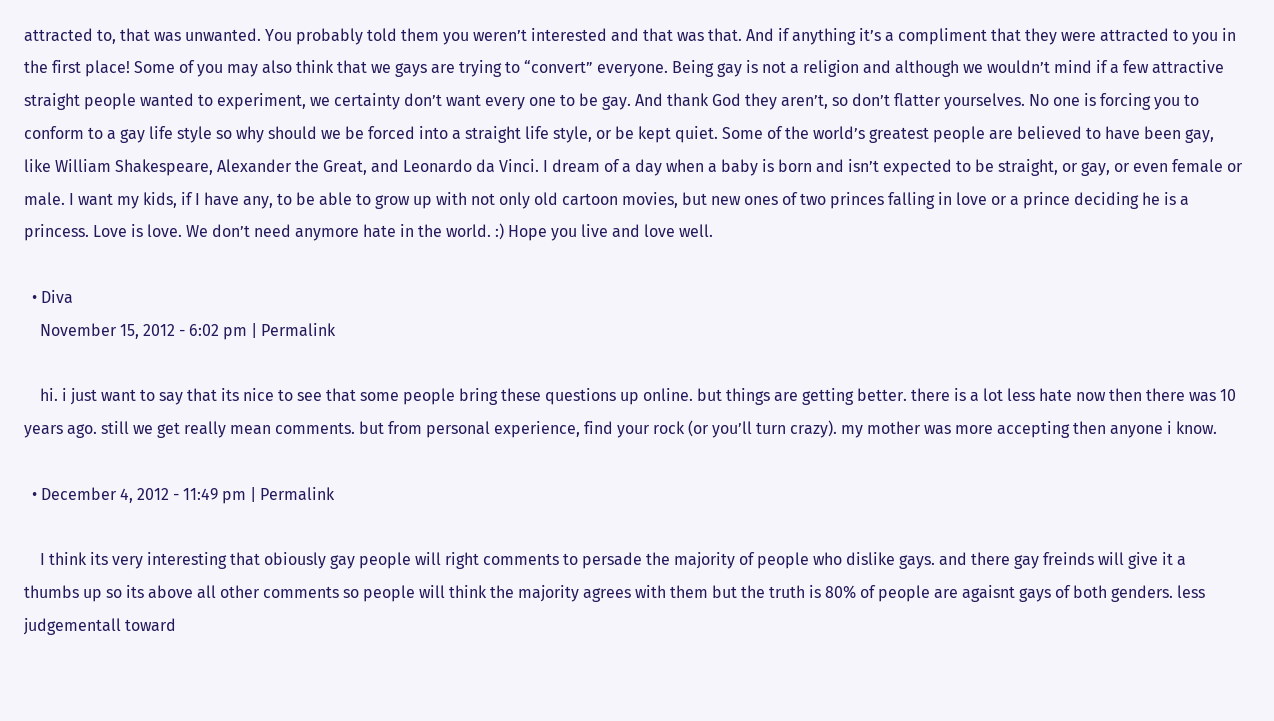attracted to, that was unwanted. You probably told them you weren’t interested and that was that. And if anything it’s a compliment that they were attracted to you in the first place! Some of you may also think that we gays are trying to “convert” everyone. Being gay is not a religion and although we wouldn’t mind if a few attractive straight people wanted to experiment, we certainty don’t want every one to be gay. And thank God they aren’t, so don’t flatter yourselves. No one is forcing you to conform to a gay life style so why should we be forced into a straight life style, or be kept quiet. Some of the world’s greatest people are believed to have been gay, like William Shakespeare, Alexander the Great, and Leonardo da Vinci. I dream of a day when a baby is born and isn’t expected to be straight, or gay, or even female or male. I want my kids, if I have any, to be able to grow up with not only old cartoon movies, but new ones of two princes falling in love or a prince deciding he is a princess. Love is love. We don’t need anymore hate in the world. :) Hope you live and love well.

  • Diva
    November 15, 2012 - 6:02 pm | Permalink

    hi. i just want to say that its nice to see that some people bring these questions up online. but things are getting better. there is a lot less hate now then there was 10 years ago. still we get really mean comments. but from personal experience, find your rock (or you’ll turn crazy). my mother was more accepting then anyone i know.

  • December 4, 2012 - 11:49 pm | Permalink

    I think its very interesting that obiously gay people will right comments to persade the majority of people who dislike gays. and there gay freinds will give it a thumbs up so its above all other comments so people will think the majority agrees with them but the truth is 80% of people are agaisnt gays of both genders. less judgementall toward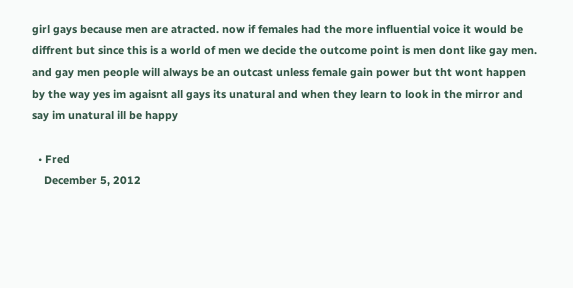girl gays because men are atracted. now if females had the more influential voice it would be diffrent but since this is a world of men we decide the outcome point is men dont like gay men. and gay men people will always be an outcast unless female gain power but tht wont happen by the way yes im agaisnt all gays its unatural and when they learn to look in the mirror and say im unatural ill be happy

  • Fred
    December 5, 2012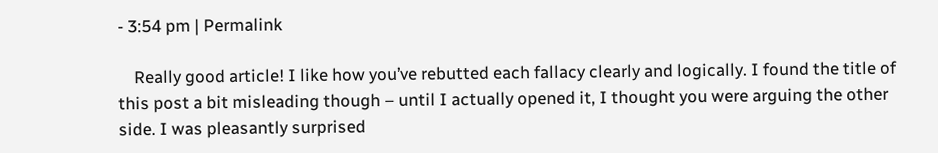- 3:54 pm | Permalink

    Really good article! I like how you’ve rebutted each fallacy clearly and logically. I found the title of this post a bit misleading though – until I actually opened it, I thought you were arguing the other side. I was pleasantly surprised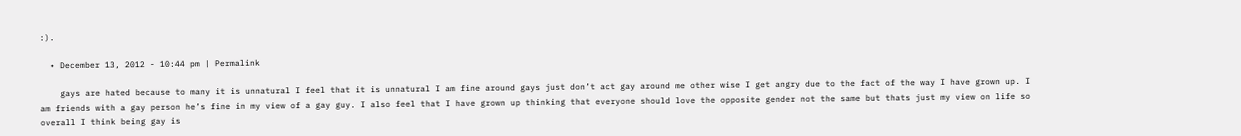:).

  • December 13, 2012 - 10:44 pm | Permalink

    gays are hated because to many it is unnatural I feel that it is unnatural I am fine around gays just don’t act gay around me other wise I get angry due to the fact of the way I have grown up. I am friends with a gay person he’s fine in my view of a gay guy. I also feel that I have grown up thinking that everyone should love the opposite gender not the same but thats just my view on life so overall I think being gay is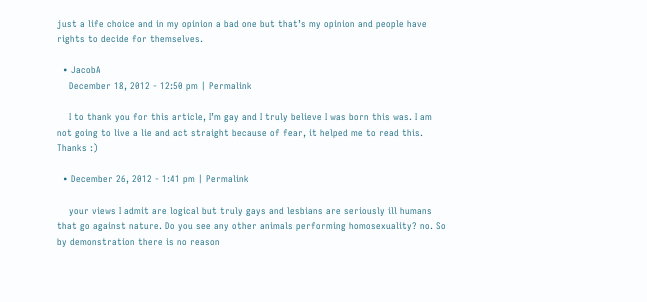just a life choice and in my opinion a bad one but that’s my opinion and people have rights to decide for themselves.

  • JacobA
    December 18, 2012 - 12:50 pm | Permalink

    I to thank you for this article, I’m gay and I truly believe I was born this was. I am not going to live a lie and act straight because of fear, it helped me to read this. Thanks :)

  • December 26, 2012 - 1:41 pm | Permalink

    your views I admit are logical but truly gays and lesbians are seriously ill humans that go against nature. Do you see any other animals performing homosexuality? no. So by demonstration there is no reason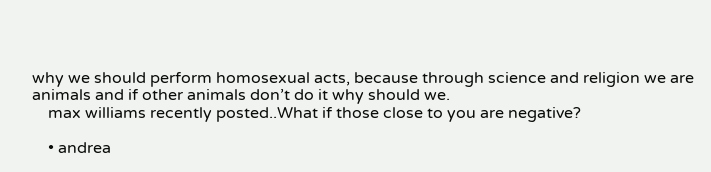why we should perform homosexual acts, because through science and religion we are animals and if other animals don’t do it why should we.
    max williams recently posted..What if those close to you are negative?

    • andrea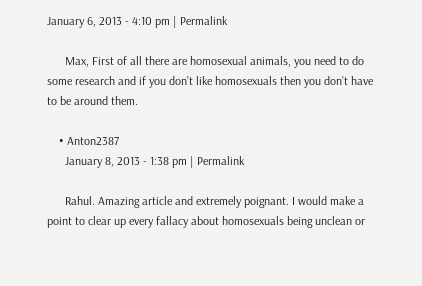January 6, 2013 - 4:10 pm | Permalink

      Max, First of all there are homosexual animals, you need to do some research and if you don’t like homosexuals then you don’t have to be around them.

    • Anton2387
      January 8, 2013 - 1:38 pm | Permalink

      Rahul. Amazing article and extremely poignant. I would make a point to clear up every fallacy about homosexuals being unclean or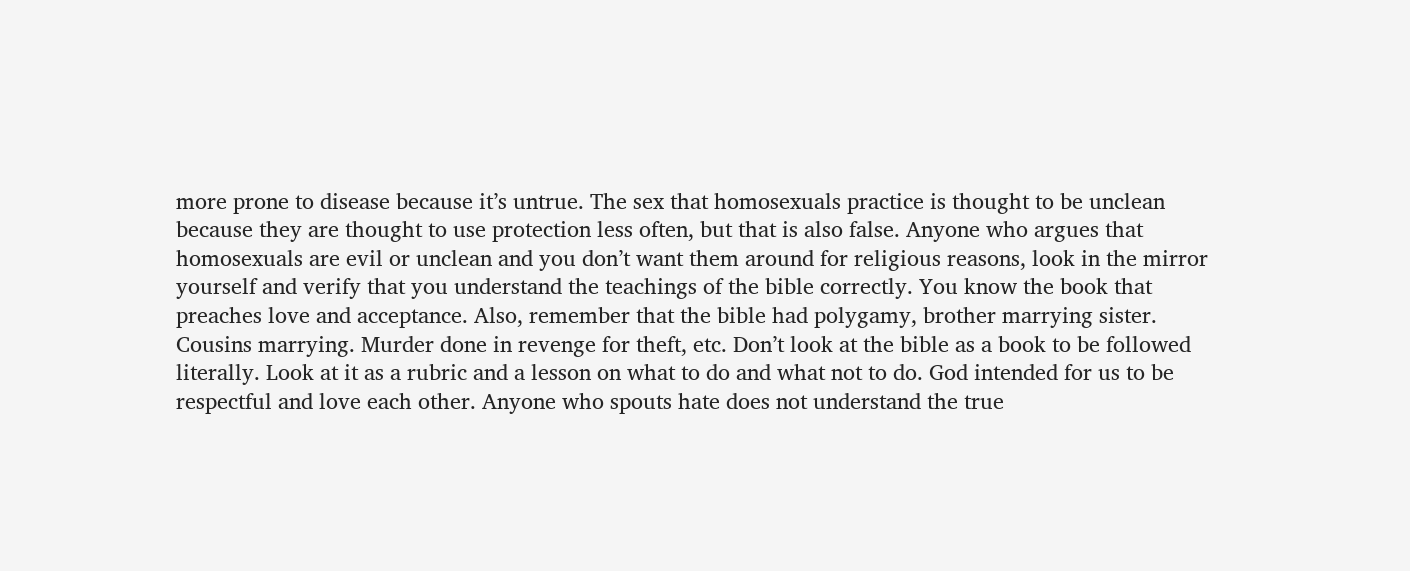more prone to disease because it’s untrue. The sex that homosexuals practice is thought to be unclean because they are thought to use protection less often, but that is also false. Anyone who argues that homosexuals are evil or unclean and you don’t want them around for religious reasons, look in the mirror yourself and verify that you understand the teachings of the bible correctly. You know the book that preaches love and acceptance. Also, remember that the bible had polygamy, brother marrying sister. Cousins marrying. Murder done in revenge for theft, etc. Don’t look at the bible as a book to be followed literally. Look at it as a rubric and a lesson on what to do and what not to do. God intended for us to be respectful and love each other. Anyone who spouts hate does not understand the true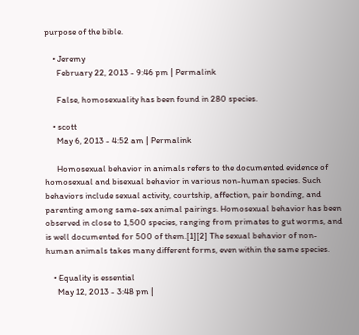purpose of the bible.

    • Jeremy
      February 22, 2013 - 9:46 pm | Permalink

      False, homosexuality has been found in 280 species.

    • scott
      May 6, 2013 - 4:52 am | Permalink

      Homosexual behavior in animals refers to the documented evidence of homosexual and bisexual behavior in various non-human species. Such behaviors include sexual activity, courtship, affection, pair bonding, and parenting among same-sex animal pairings. Homosexual behavior has been observed in close to 1,500 species, ranging from primates to gut worms, and is well documented for 500 of them.[1][2] The sexual behavior of non-human animals takes many different forms, even within the same species.

    • Equality is essential
      May 12, 2013 - 3:48 pm |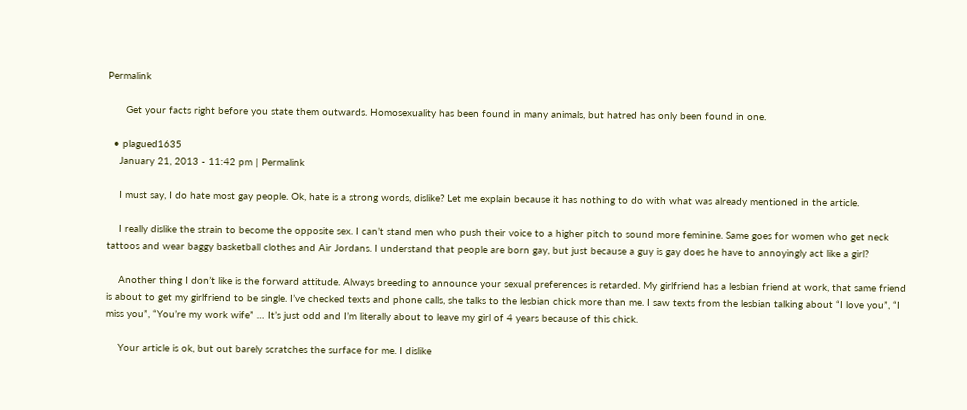Permalink

      Get your facts right before you state them outwards. Homosexuality has been found in many animals, but hatred has only been found in one.

  • plagued1635
    January 21, 2013 - 11:42 pm | Permalink

    I must say, I do hate most gay people. Ok, hate is a strong words, dislike? Let me explain because it has nothing to do with what was already mentioned in the article.

    I really dislike the strain to become the opposite sex. I can’t stand men who push their voice to a higher pitch to sound more feminine. Same goes for women who get neck tattoos and wear baggy basketball clothes and Air Jordans. I understand that people are born gay, but just because a guy is gay does he have to annoyingly act like a girl?

    Another thing I don’t like is the forward attitude. Always breeding to announce your sexual preferences is retarded. My girlfriend has a lesbian friend at work, that same friend is about to get my girlfriend to be single. I’ve checked texts and phone calls, she talks to the lesbian chick more than me. I saw texts from the lesbian talking about “I love you”, “I miss you”, “You’re my work wife” … It’s just odd and I’m literally about to leave my girl of 4 years because of this chick.

    Your article is ok, but out barely scratches the surface for me. I dislike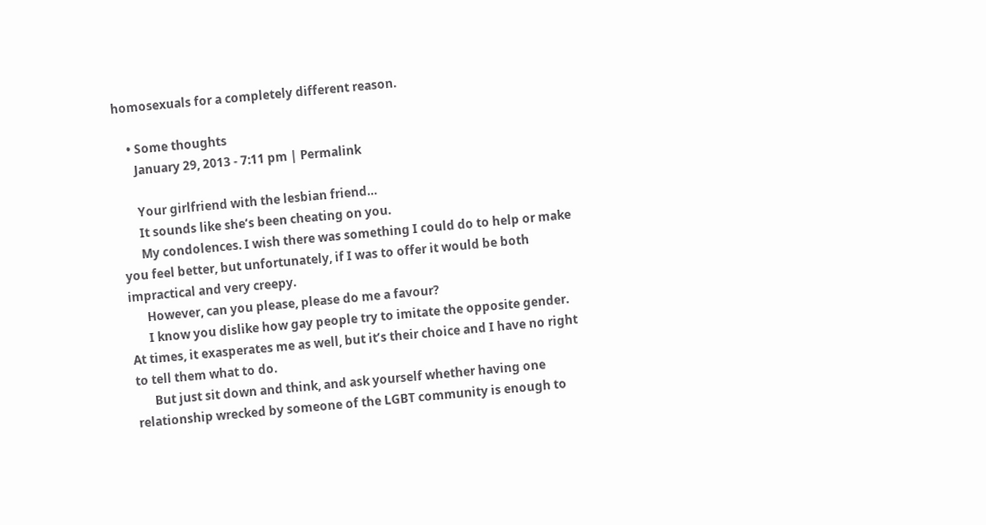homosexuals for a completely different reason.

    • Some thoughts
      January 29, 2013 - 7:11 pm | Permalink

      Your girlfriend with the lesbian friend…
      It sounds like she’s been cheating on you.
      My condolences. I wish there was something I could do to help or make you feel better, but unfortunately, if I was to offer it would be both impractical and very creepy.
      However, can you please, please do me a favour?
      I know you dislike how gay people try to imitate the opposite gender. At times, it exasperates me as well, but it’s their choice and I have no right to tell them what to do.
      But just sit down and think, and ask yourself whether having one relationship wrecked by someone of the LGBT community is enough to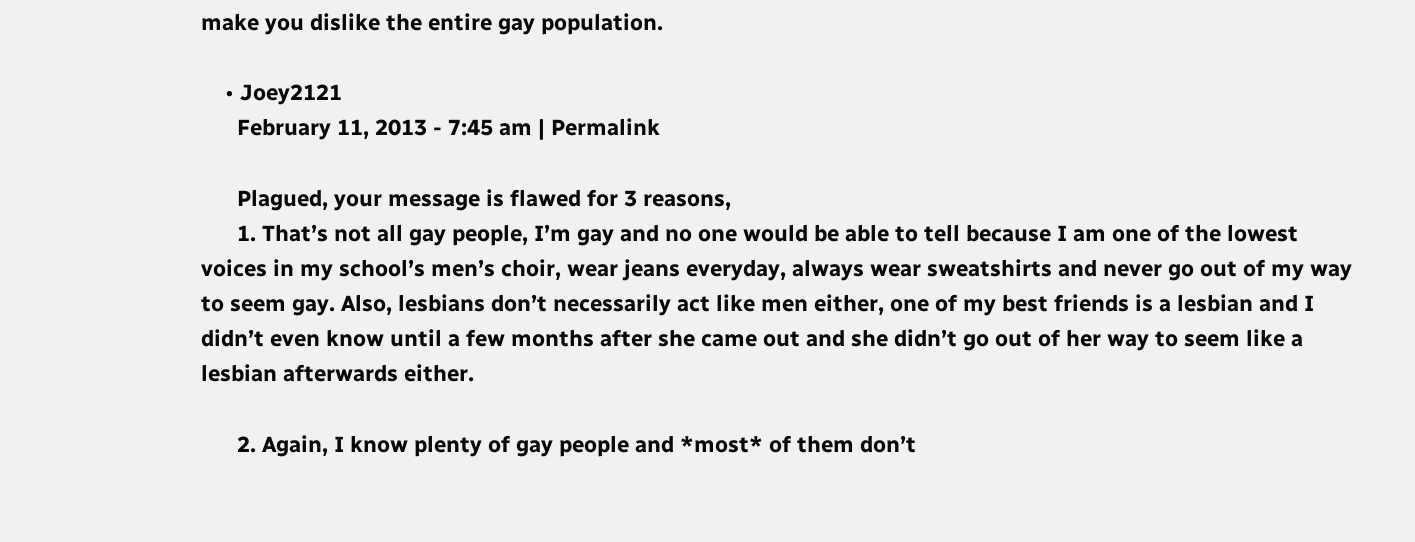make you dislike the entire gay population.

    • Joey2121
      February 11, 2013 - 7:45 am | Permalink

      Plagued, your message is flawed for 3 reasons,
      1. That’s not all gay people, I’m gay and no one would be able to tell because I am one of the lowest voices in my school’s men’s choir, wear jeans everyday, always wear sweatshirts and never go out of my way to seem gay. Also, lesbians don’t necessarily act like men either, one of my best friends is a lesbian and I didn’t even know until a few months after she came out and she didn’t go out of her way to seem like a lesbian afterwards either.

      2. Again, I know plenty of gay people and *most* of them don’t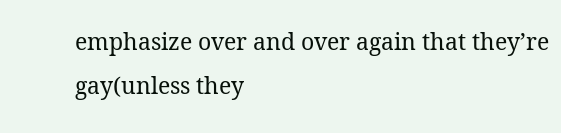emphasize over and over again that they’re gay(unless they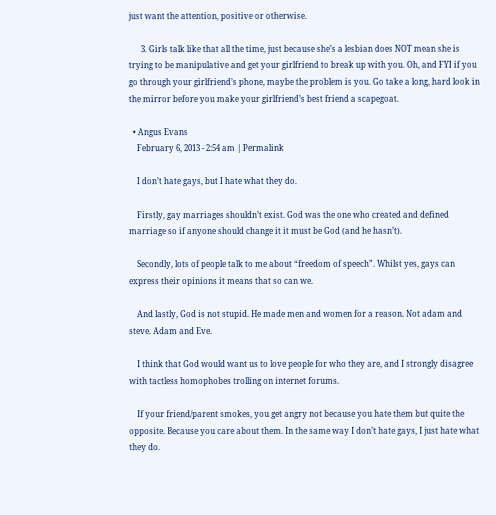just want the attention, positive or otherwise.

      3. Girls talk like that all the time, just because she’s a lesbian does NOT mean she is trying to be manipulative and get your girlfriend to break up with you. Oh, and FYI if you go through your girlfriend’s phone, maybe the problem is you. Go take a long, hard look in the mirror before you make your girlfriend’s best friend a scapegoat.

  • Angus Evans
    February 6, 2013 - 2:54 am | Permalink

    I don’t hate gays, but I hate what they do.

    Firstly, gay marriages shouldn’t exist. God was the one who created and defined marriage so if anyone should change it it must be God (and he hasn’t).

    Secondly, lots of people talk to me about “freedom of speech”. Whilst yes, gays can express their opinions it means that so can we.

    And lastly, God is not stupid. He made men and women for a reason. Not adam and steve. Adam and Eve.

    I think that God would want us to love people for who they are, and I strongly disagree with tactless homophobes trolling on internet forums.

    If your friend/parent smokes, you get angry not because you hate them but quite the opposite. Because you care about them. In the same way I don’t hate gays, I just hate what they do.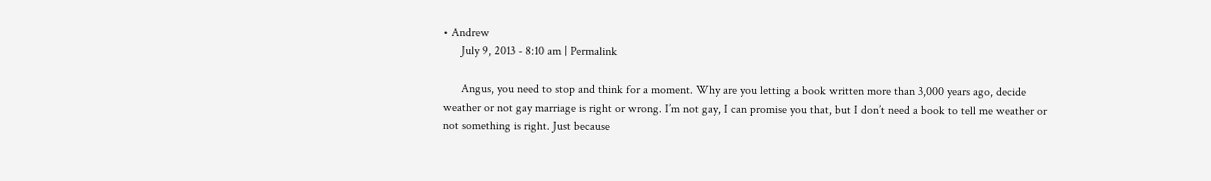• Andrew
      July 9, 2013 - 8:10 am | Permalink

      Angus, you need to stop and think for a moment. Why are you letting a book written more than 3,000 years ago, decide weather or not gay marriage is right or wrong. I’m not gay, I can promise you that, but I don’t need a book to tell me weather or not something is right. Just because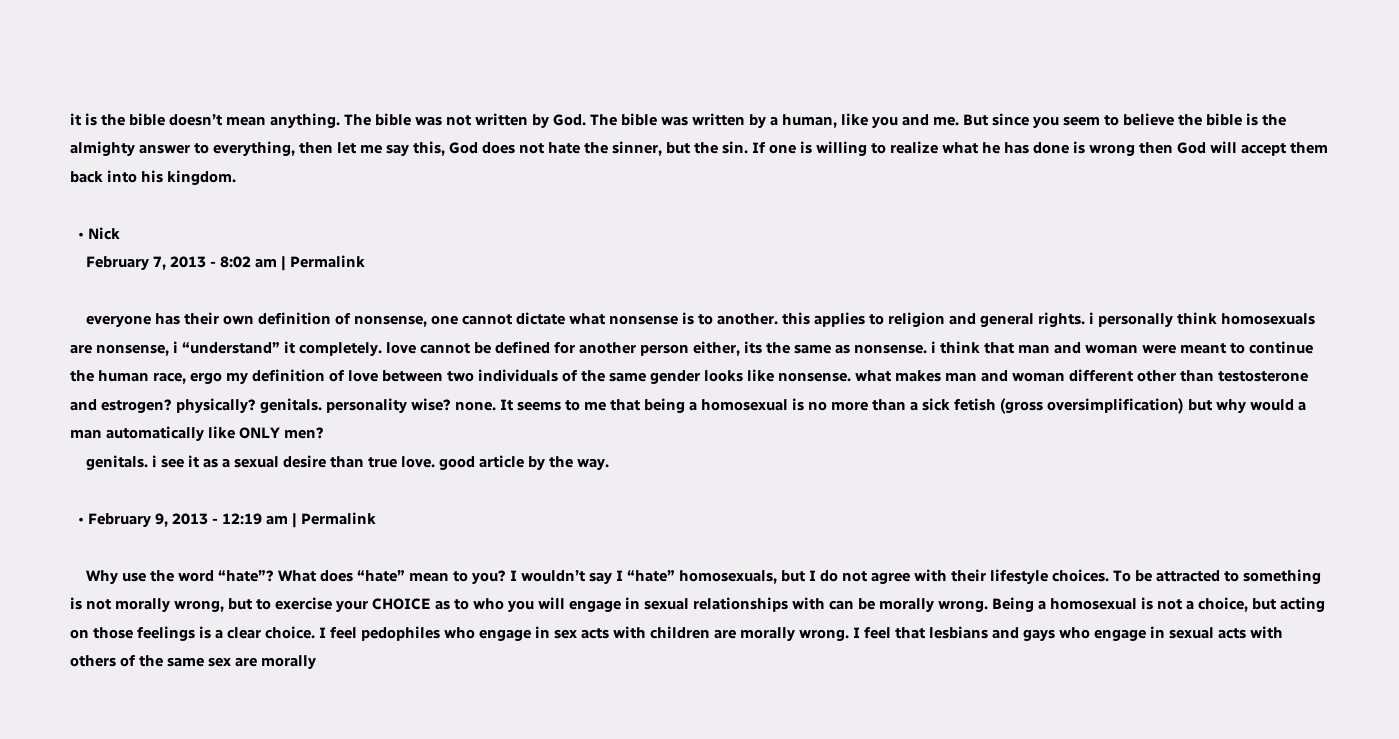it is the bible doesn’t mean anything. The bible was not written by God. The bible was written by a human, like you and me. But since you seem to believe the bible is the almighty answer to everything, then let me say this, God does not hate the sinner, but the sin. If one is willing to realize what he has done is wrong then God will accept them back into his kingdom.

  • Nick
    February 7, 2013 - 8:02 am | Permalink

    everyone has their own definition of nonsense, one cannot dictate what nonsense is to another. this applies to religion and general rights. i personally think homosexuals are nonsense, i “understand” it completely. love cannot be defined for another person either, its the same as nonsense. i think that man and woman were meant to continue the human race, ergo my definition of love between two individuals of the same gender looks like nonsense. what makes man and woman different other than testosterone and estrogen? physically? genitals. personality wise? none. It seems to me that being a homosexual is no more than a sick fetish (gross oversimplification) but why would a man automatically like ONLY men?
    genitals. i see it as a sexual desire than true love. good article by the way.

  • February 9, 2013 - 12:19 am | Permalink

    Why use the word “hate”? What does “hate” mean to you? I wouldn’t say I “hate” homosexuals, but I do not agree with their lifestyle choices. To be attracted to something is not morally wrong, but to exercise your CHOICE as to who you will engage in sexual relationships with can be morally wrong. Being a homosexual is not a choice, but acting on those feelings is a clear choice. I feel pedophiles who engage in sex acts with children are morally wrong. I feel that lesbians and gays who engage in sexual acts with others of the same sex are morally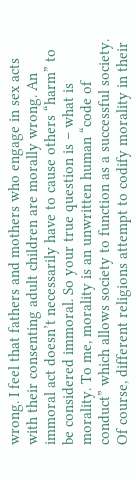wrong. I feel that fathers and mothers who engage in sex acts with their consenting adult children are morally wrong. An immoral act doesn’t necessarily have to cause others “harm” to be considered immoral. So your true question is – what is morality. To me, morality is an unwritten human “code of conduct” which allows society to function as a successful society. Of course, different religions attempt to codify morality in their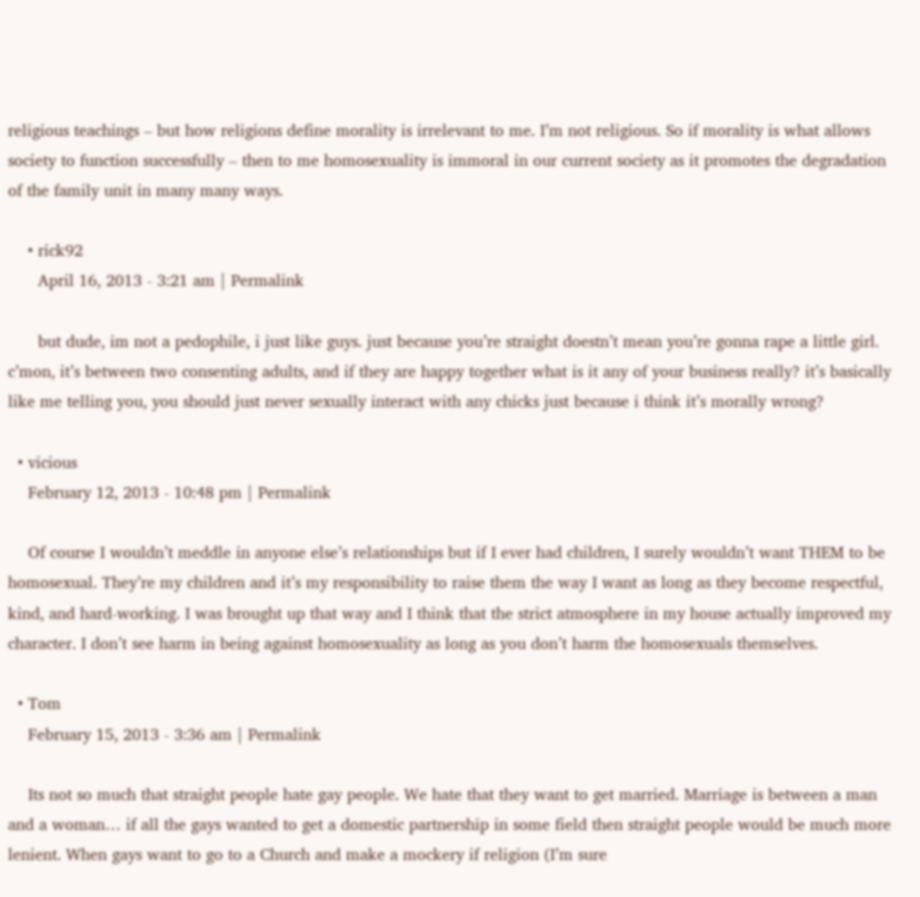religious teachings – but how religions define morality is irrelevant to me. I’m not religious. So if morality is what allows society to function successfully – then to me homosexuality is immoral in our current society as it promotes the degradation of the family unit in many many ways.

    • rick92
      April 16, 2013 - 3:21 am | Permalink

      but dude, im not a pedophile, i just like guys. just because you’re straight doestn’t mean you’re gonna rape a little girl. c’mon, it’s between two consenting adults, and if they are happy together what is it any of your business really? it’s basically like me telling you, you should just never sexually interact with any chicks just because i think it’s morally wrong?

  • vicious
    February 12, 2013 - 10:48 pm | Permalink

    Of course I wouldn’t meddle in anyone else’s relationships but if I ever had children, I surely wouldn’t want THEM to be homosexual. They’re my children and it’s my responsibility to raise them the way I want as long as they become respectful, kind, and hard-working. I was brought up that way and I think that the strict atmosphere in my house actually improved my character. I don’t see harm in being against homosexuality as long as you don’t harm the homosexuals themselves.

  • Tom
    February 15, 2013 - 3:36 am | Permalink

    Its not so much that straight people hate gay people. We hate that they want to get married. Marriage is between a man and a woman… if all the gays wanted to get a domestic partnership in some field then straight people would be much more lenient. When gays want to go to a Church and make a mockery if religion (I’m sure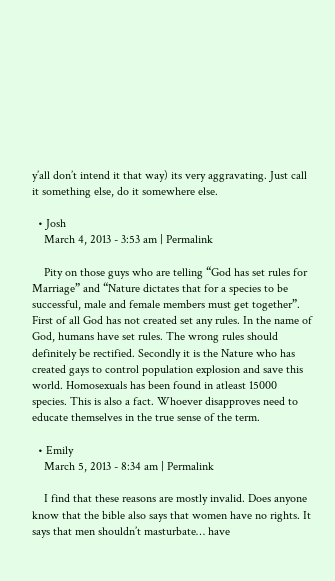y’all don’t intend it that way) its very aggravating. Just call it something else, do it somewhere else.

  • Josh
    March 4, 2013 - 3:53 am | Permalink

    Pity on those guys who are telling “God has set rules for Marriage” and “Nature dictates that for a species to be successful, male and female members must get together”. First of all God has not created set any rules. In the name of God, humans have set rules. The wrong rules should definitely be rectified. Secondly it is the Nature who has created gays to control population explosion and save this world. Homosexuals has been found in atleast 15000 species. This is also a fact. Whoever disapproves need to educate themselves in the true sense of the term.

  • Emily
    March 5, 2013 - 8:34 am | Permalink

    I find that these reasons are mostly invalid. Does anyone know that the bible also says that women have no rights. It says that men shouldn’t masturbate… have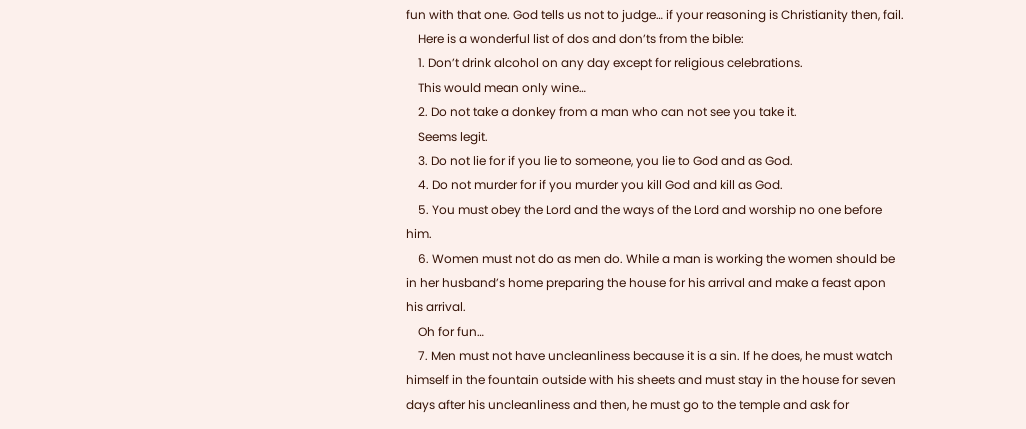fun with that one. God tells us not to judge… if your reasoning is Christianity then, fail.
    Here is a wonderful list of dos and don’ts from the bible:
    1. Don’t drink alcohol on any day except for religious celebrations.
    This would mean only wine…
    2. Do not take a donkey from a man who can not see you take it.
    Seems legit.
    3. Do not lie for if you lie to someone, you lie to God and as God.
    4. Do not murder for if you murder you kill God and kill as God.
    5. You must obey the Lord and the ways of the Lord and worship no one before him.
    6. Women must not do as men do. While a man is working the women should be in her husband’s home preparing the house for his arrival and make a feast apon his arrival.
    Oh for fun…
    7. Men must not have uncleanliness because it is a sin. If he does, he must watch himself in the fountain outside with his sheets and must stay in the house for seven days after his uncleanliness and then, he must go to the temple and ask for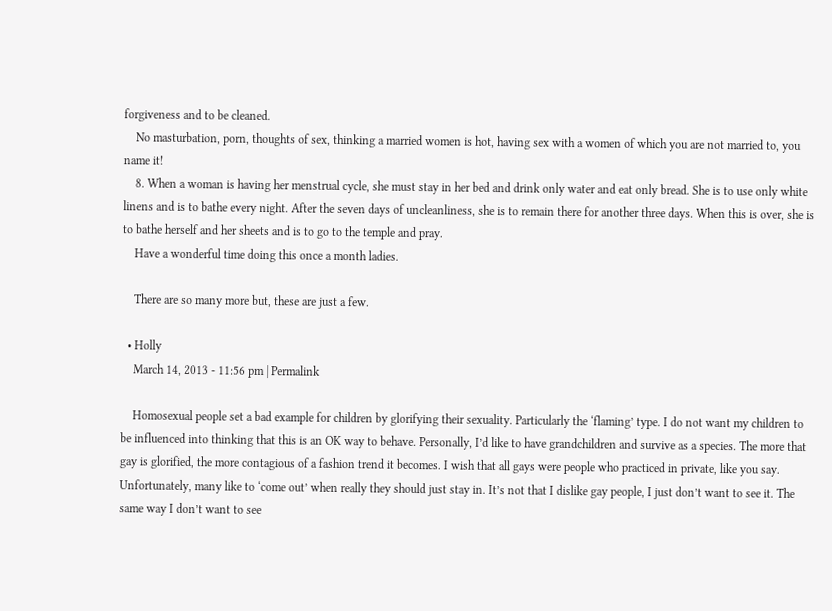forgiveness and to be cleaned.
    No masturbation, porn, thoughts of sex, thinking a married women is hot, having sex with a women of which you are not married to, you name it!
    8. When a woman is having her menstrual cycle, she must stay in her bed and drink only water and eat only bread. She is to use only white linens and is to bathe every night. After the seven days of uncleanliness, she is to remain there for another three days. When this is over, she is to bathe herself and her sheets and is to go to the temple and pray.
    Have a wonderful time doing this once a month ladies.

    There are so many more but, these are just a few.

  • Holly
    March 14, 2013 - 11:56 pm | Permalink

    Homosexual people set a bad example for children by glorifying their sexuality. Particularly the ‘flaming’ type. I do not want my children to be influenced into thinking that this is an OK way to behave. Personally, I’d like to have grandchildren and survive as a species. The more that gay is glorified, the more contagious of a fashion trend it becomes. I wish that all gays were people who practiced in private, like you say. Unfortunately, many like to ‘come out’ when really they should just stay in. It’s not that I dislike gay people, I just don’t want to see it. The same way I don’t want to see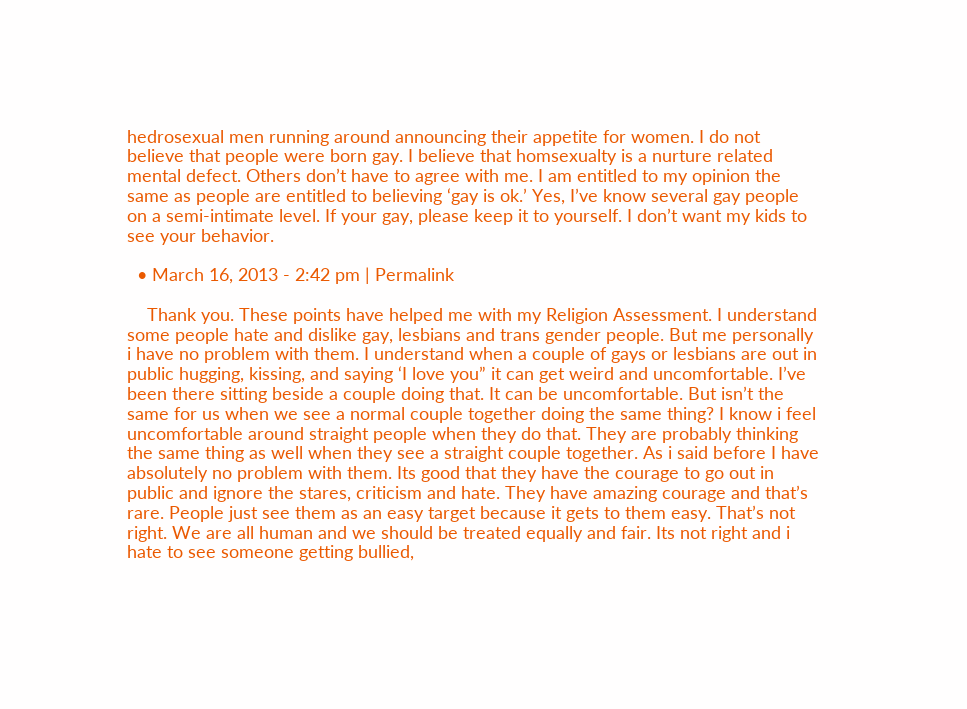hedrosexual men running around announcing their appetite for women. I do not believe that people were born gay. I believe that homsexualty is a nurture related mental defect. Others don’t have to agree with me. I am entitled to my opinion the same as people are entitled to believing ‘gay is ok.’ Yes, I’ve know several gay people on a semi-intimate level. If your gay, please keep it to yourself. I don’t want my kids to see your behavior.

  • March 16, 2013 - 2:42 pm | Permalink

    Thank you. These points have helped me with my Religion Assessment. I understand some people hate and dislike gay, lesbians and trans gender people. But me personally i have no problem with them. I understand when a couple of gays or lesbians are out in public hugging, kissing, and saying ‘I love you” it can get weird and uncomfortable. I’ve been there sitting beside a couple doing that. It can be uncomfortable. But isn’t the same for us when we see a normal couple together doing the same thing? I know i feel uncomfortable around straight people when they do that. They are probably thinking the same thing as well when they see a straight couple together. As i said before I have absolutely no problem with them. Its good that they have the courage to go out in public and ignore the stares, criticism and hate. They have amazing courage and that’s rare. People just see them as an easy target because it gets to them easy. That’s not right. We are all human and we should be treated equally and fair. Its not right and i hate to see someone getting bullied,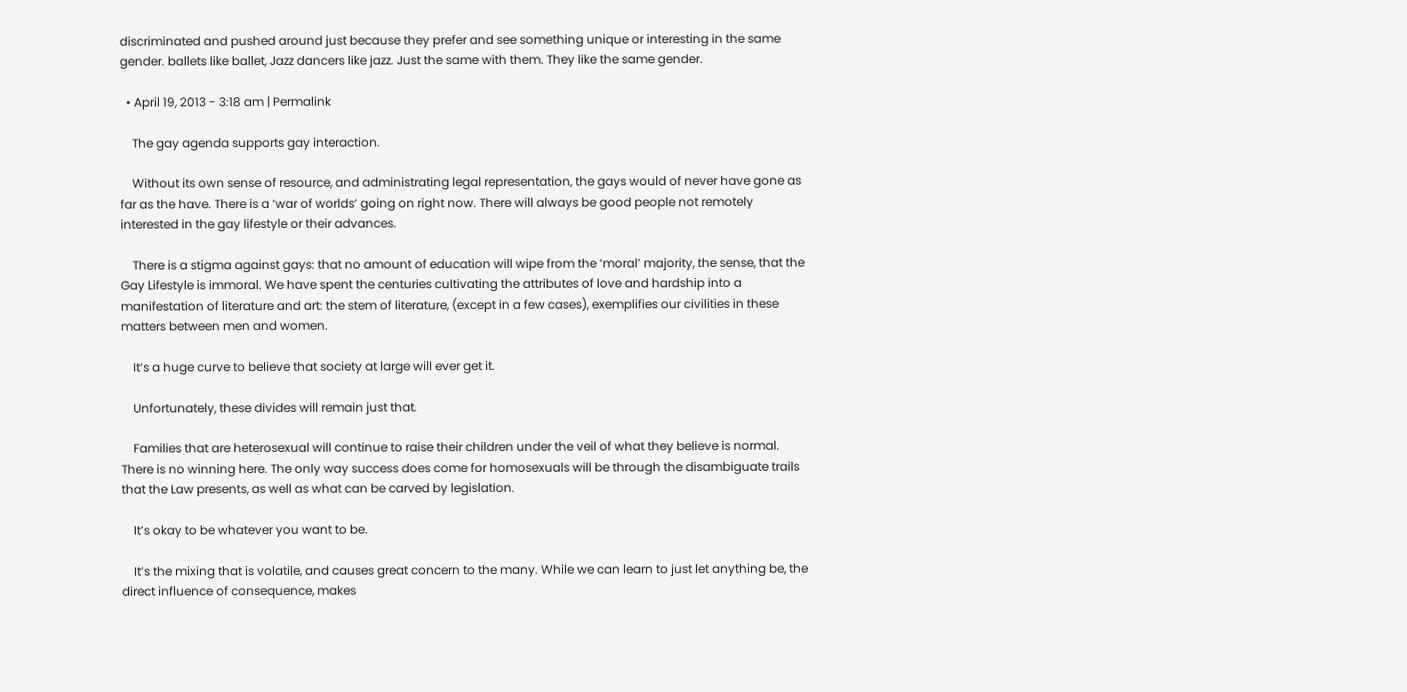discriminated and pushed around just because they prefer and see something unique or interesting in the same gender. ballets like ballet, Jazz dancers like jazz. Just the same with them. They like the same gender.

  • April 19, 2013 - 3:18 am | Permalink

    The gay agenda supports gay interaction.

    Without its own sense of resource, and administrating legal representation, the gays would of never have gone as far as the have. There is a ‘war of worlds’ going on right now. There will always be good people not remotely interested in the gay lifestyle or their advances.

    There is a stigma against gays: that no amount of education will wipe from the ‘moral’ majority, the sense, that the Gay Lifestyle is immoral. We have spent the centuries cultivating the attributes of love and hardship into a manifestation of literature and art: the stem of literature, (except in a few cases), exemplifies our civilities in these matters between men and women.

    It’s a huge curve to believe that society at large will ever get it.

    Unfortunately, these divides will remain just that.

    Families that are heterosexual will continue to raise their children under the veil of what they believe is normal. There is no winning here. The only way success does come for homosexuals will be through the disambiguate trails that the Law presents, as well as what can be carved by legislation.

    It’s okay to be whatever you want to be.

    It’s the mixing that is volatile, and causes great concern to the many. While we can learn to just let anything be, the direct influence of consequence, makes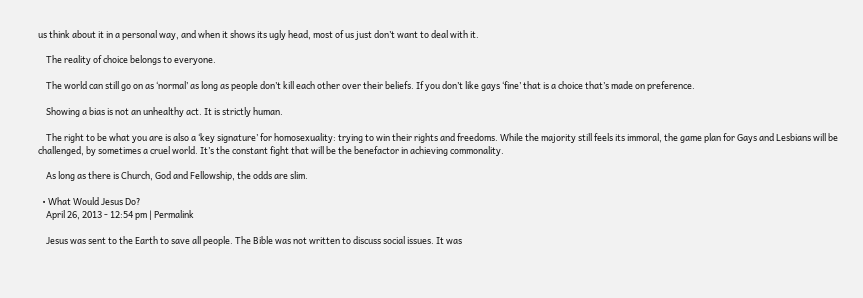us think about it in a personal way, and when it shows its ugly head, most of us just don’t want to deal with it.

    The reality of choice belongs to everyone.

    The world can still go on as ‘normal’ as long as people don’t kill each other over their beliefs. If you don’t like gays ‘fine’ that is a choice that’s made on preference.

    Showing a bias is not an unhealthy act. It is strictly human.

    The right to be what you are is also a ‘key signature’ for homosexuality: trying to win their rights and freedoms. While the majority still feels its immoral, the game plan for Gays and Lesbians will be challenged, by sometimes a cruel world. It’s the constant fight that will be the benefactor in achieving commonality.

    As long as there is Church, God and Fellowship, the odds are slim.

  • What Would Jesus Do?
    April 26, 2013 - 12:54 pm | Permalink

    Jesus was sent to the Earth to save all people. The Bible was not written to discuss social issues. It was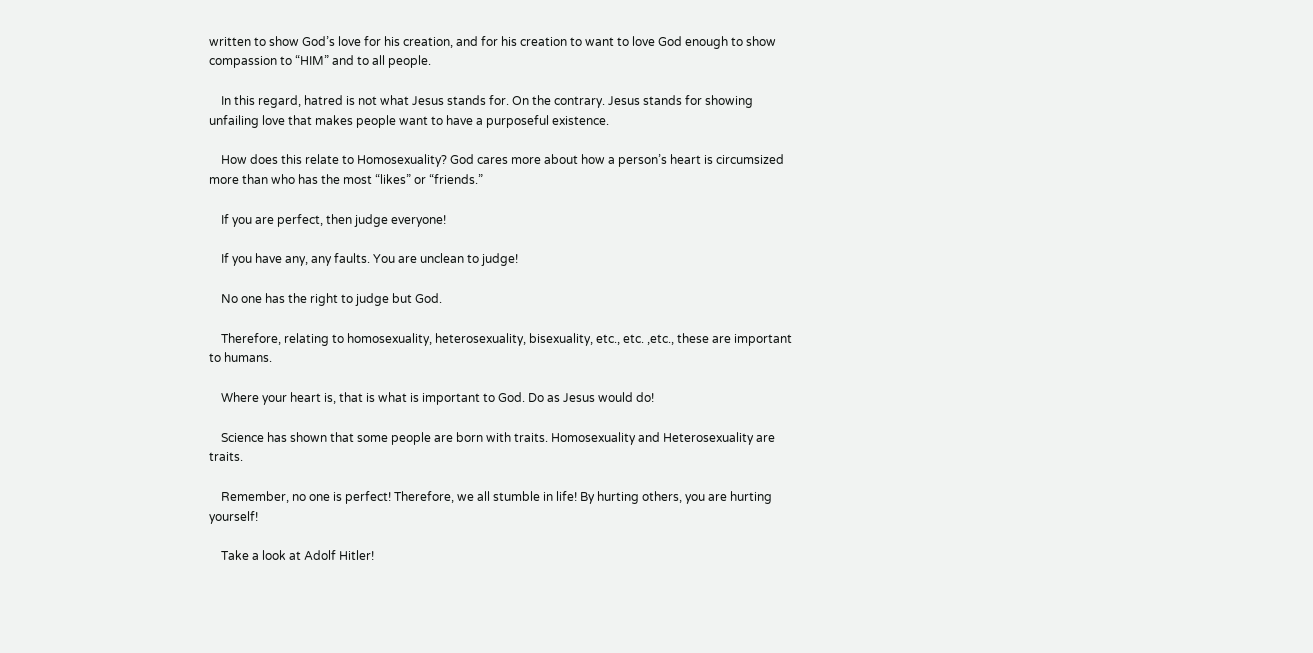written to show God’s love for his creation, and for his creation to want to love God enough to show compassion to “HIM” and to all people.

    In this regard, hatred is not what Jesus stands for. On the contrary. Jesus stands for showing unfailing love that makes people want to have a purposeful existence.

    How does this relate to Homosexuality? God cares more about how a person’s heart is circumsized more than who has the most “likes” or “friends.”

    If you are perfect, then judge everyone!

    If you have any, any faults. You are unclean to judge!

    No one has the right to judge but God.

    Therefore, relating to homosexuality, heterosexuality, bisexuality, etc., etc. ,etc., these are important to humans.

    Where your heart is, that is what is important to God. Do as Jesus would do!

    Science has shown that some people are born with traits. Homosexuality and Heterosexuality are traits.

    Remember, no one is perfect! Therefore, we all stumble in life! By hurting others, you are hurting yourself!

    Take a look at Adolf Hitler!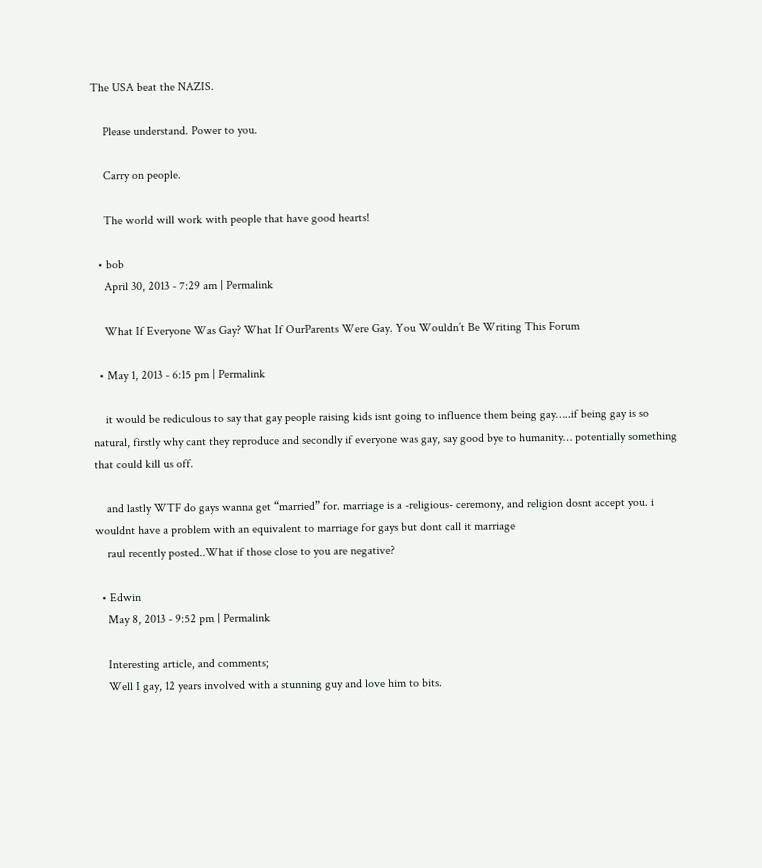The USA beat the NAZIS.

    Please understand. Power to you.

    Carry on people.

    The world will work with people that have good hearts!

  • bob
    April 30, 2013 - 7:29 am | Permalink

    What If Everyone Was Gay? What If OurParents Were Gay. You Wouldn’t Be Writing This Forum

  • May 1, 2013 - 6:15 pm | Permalink

    it would be rediculous to say that gay people raising kids isnt going to influence them being gay…..if being gay is so natural, firstly why cant they reproduce and secondly if everyone was gay, say good bye to humanity… potentially something that could kill us off.

    and lastly WTF do gays wanna get “married” for. marriage is a -religious- ceremony, and religion dosnt accept you. i wouldnt have a problem with an equivalent to marriage for gays but dont call it marriage
    raul recently posted..What if those close to you are negative?

  • Edwin
    May 8, 2013 - 9:52 pm | Permalink

    Interesting article, and comments;
    Well I gay, 12 years involved with a stunning guy and love him to bits.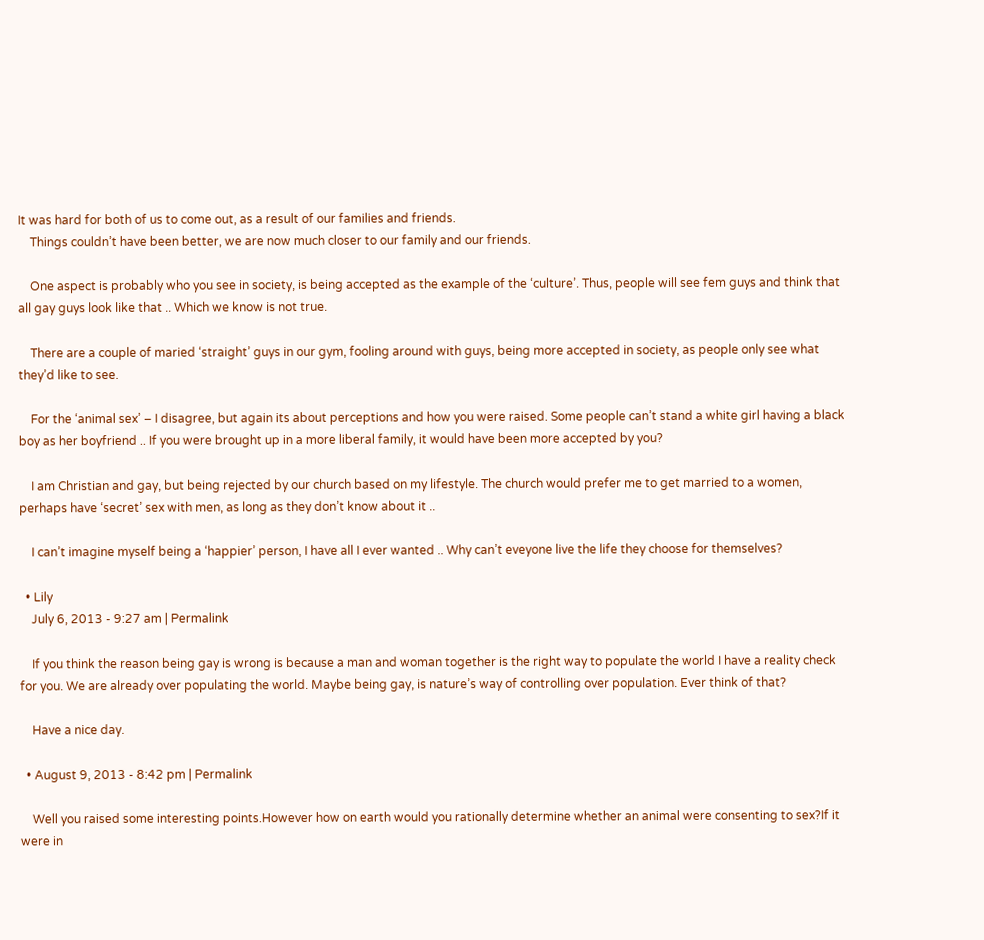It was hard for both of us to come out, as a result of our families and friends.
    Things couldn’t have been better, we are now much closer to our family and our friends.

    One aspect is probably who you see in society, is being accepted as the example of the ‘culture’. Thus, people will see fem guys and think that all gay guys look like that .. Which we know is not true.

    There are a couple of maried ‘straight’ guys in our gym, fooling around with guys, being more accepted in society, as people only see what they’d like to see.

    For the ‘animal sex’ – I disagree, but again its about perceptions and how you were raised. Some people can’t stand a white girl having a black boy as her boyfriend .. If you were brought up in a more liberal family, it would have been more accepted by you?

    I am Christian and gay, but being rejected by our church based on my lifestyle. The church would prefer me to get married to a women, perhaps have ‘secret’ sex with men, as long as they don’t know about it ..

    I can’t imagine myself being a ‘happier’ person, I have all I ever wanted .. Why can’t eveyone live the life they choose for themselves?

  • Lily
    July 6, 2013 - 9:27 am | Permalink

    If you think the reason being gay is wrong is because a man and woman together is the right way to populate the world I have a reality check for you. We are already over populating the world. Maybe being gay, is nature’s way of controlling over population. Ever think of that?

    Have a nice day.

  • August 9, 2013 - 8:42 pm | Permalink

    Well you raised some interesting points.However how on earth would you rationally determine whether an animal were consenting to sex?If it were in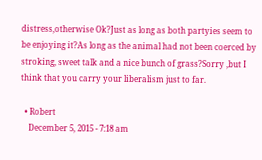distress,otherwise Ok?Just as long as both partyies seem to be enjoying it?As long as the animal had not been coerced by stroking, sweet talk and a nice bunch of grass?Sorry ,but I think that you carry your liberalism just to far.

  • Robert
    December 5, 2015 - 7:18 am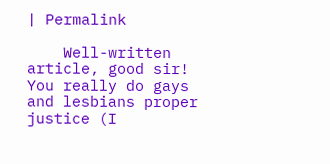| Permalink

    Well-written article, good sir! You really do gays and lesbians proper justice (I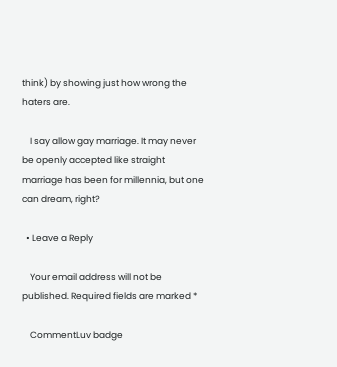think) by showing just how wrong the haters are.

    I say allow gay marriage. It may never be openly accepted like straight marriage has been for millennia, but one can dream, right?

  • Leave a Reply

    Your email address will not be published. Required fields are marked *

    CommentLuv badge